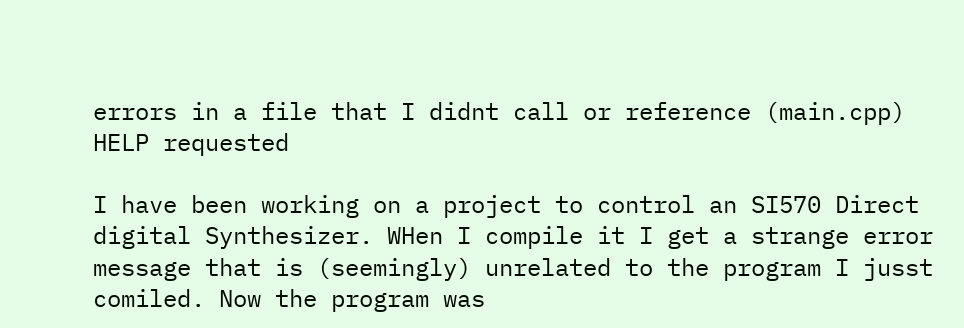errors in a file that I didnt call or reference (main.cpp) HELP requested

I have been working on a project to control an SI570 Direct digital Synthesizer. WHen I compile it I get a strange error message that is (seemingly) unrelated to the program I jusst comiled. Now the program was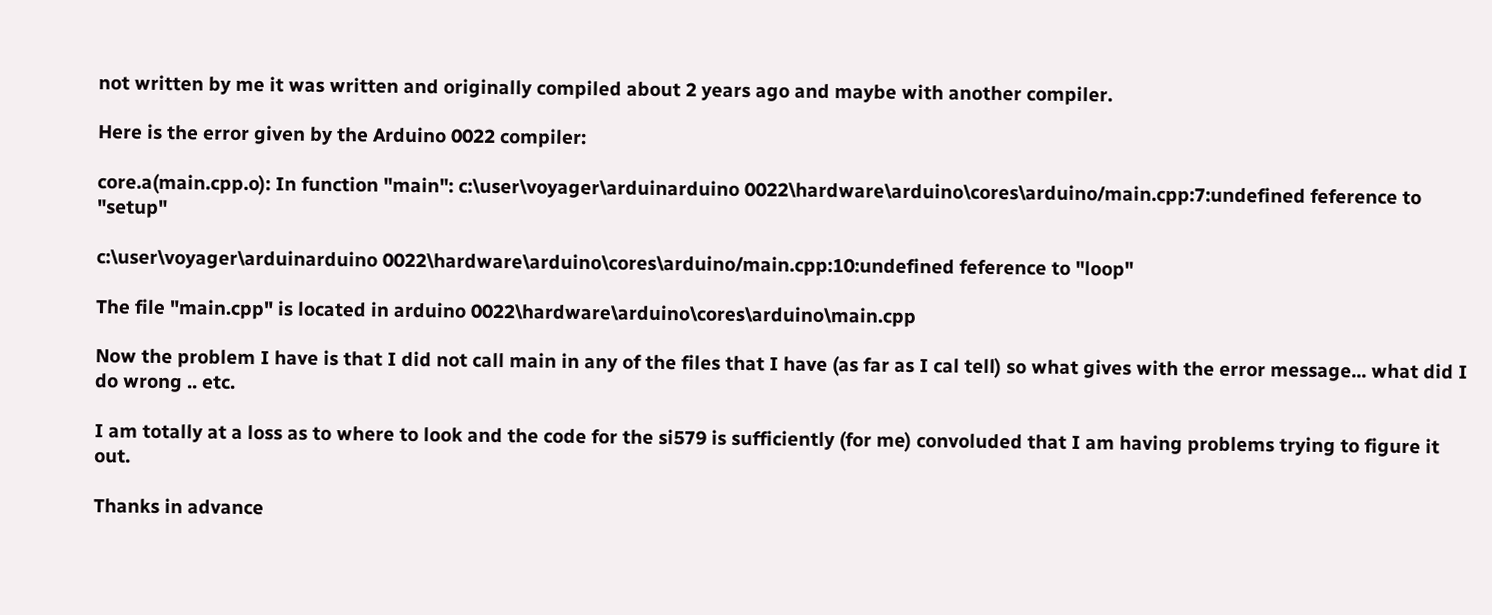not written by me it was written and originally compiled about 2 years ago and maybe with another compiler.

Here is the error given by the Arduino 0022 compiler:

core.a(main.cpp.o): In function "main": c:\user\voyager\arduinarduino 0022\hardware\arduino\cores\arduino/main.cpp:7:undefined feference to "setup"

c:\user\voyager\arduinarduino 0022\hardware\arduino\cores\arduino/main.cpp:10:undefined feference to "loop"

The file "main.cpp" is located in arduino 0022\hardware\arduino\cores\arduino\main.cpp

Now the problem I have is that I did not call main in any of the files that I have (as far as I cal tell) so what gives with the error message... what did I do wrong .. etc.

I am totally at a loss as to where to look and the code for the si579 is sufficiently (for me) convoluded that I am having problems trying to figure it out.

Thanks in advance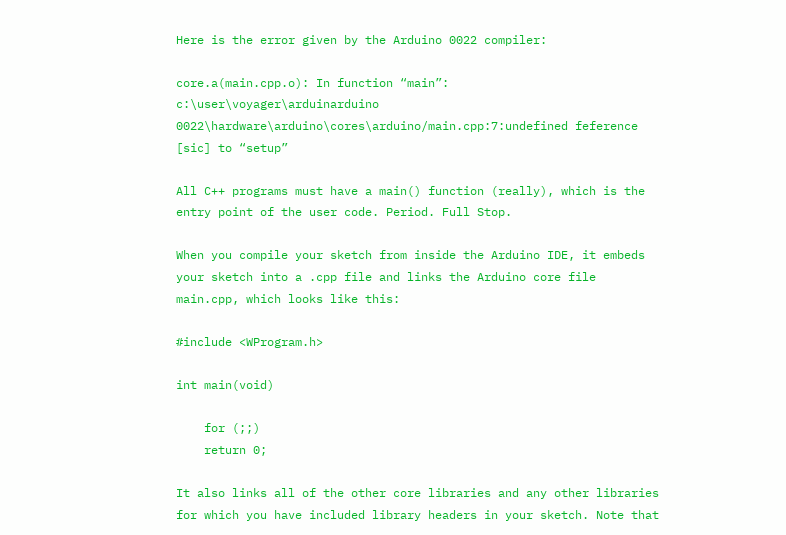Here is the error given by the Arduino 0022 compiler:

core.a(main.cpp.o): In function “main”:
c:\user\voyager\arduinarduino 0022\hardware\arduino\cores\arduino/main.cpp:7:undefined feference [sic] to “setup”

All C++ programs must have a main() function (really), which is the entry point of the user code. Period. Full Stop.

When you compile your sketch from inside the Arduino IDE, it embeds your sketch into a .cpp file and links the Arduino core file main.cpp, which looks like this:

#include <WProgram.h>

int main(void)

    for (;;)
    return 0;

It also links all of the other core libraries and any other libraries for which you have included library headers in your sketch. Note that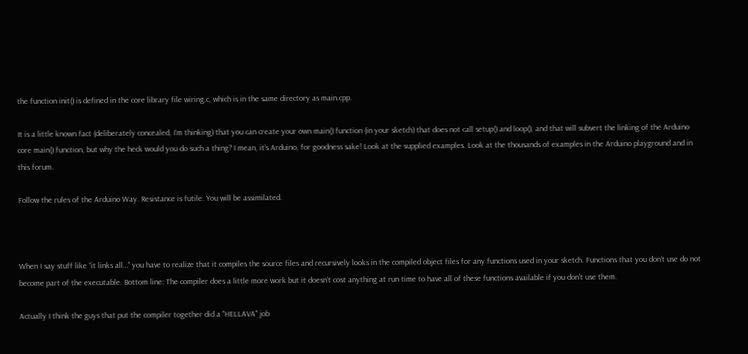the function init() is defined in the core library file wiring.c, which is in the same directory as main.cpp.

It is a little known fact (deliberately concealed, I’m thinking) that you can create your own main() function (in your sketch) that does not call setup() and loop(), and that will subvert the linking of the Arduino core main() function, but why the heck would you do such a thing? I mean, it’s Arduino, for goodness sake! Look at the supplied examples. Look at the thousands of examples in the Arduino playground and in this forum.

Follow the rules of the Arduino Way. Resistance is futile. You will be assimilated.



When I say stuff like “it links all…” you have to realize that it compiles the source files and recursively looks in the compiled object files for any functions used in your sketch. Functions that you don’t use do not become part of the executable. Bottom line: The compiler does a little more work but it doesn’t cost anything at run time to have all of these functions available if you don’t use them.

Actually I think the guys that put the compiler together did a "HELLAVA" job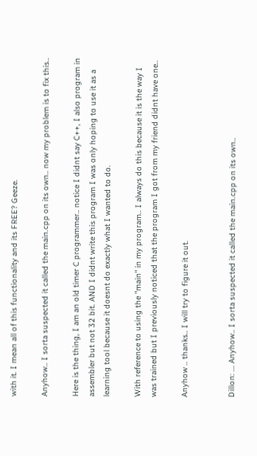with it. I mean all of this functionality and its FREE? Geeze.

Anyhow.. I sorta suspected it called the main.cpp on its own.. now my problem is to fix this..

Here is the thing, I am an old timer C programmer.. notice I didnt say C++, I also program in assembler but not 32 bit. AND I didnt write this program I was only hoping to use it as a learning tool because it doesnt do exactly what I wanted to do.

With reference to using the "main" in my program.. I always do this because it is the way I was trained but I previously noticed that the program I got from my friend didnt have one..

Anyhow .. thanks.. I will try to figure it out.


Dillon: ... Anyhow.. I sorta suspected it called the main.cpp on its own..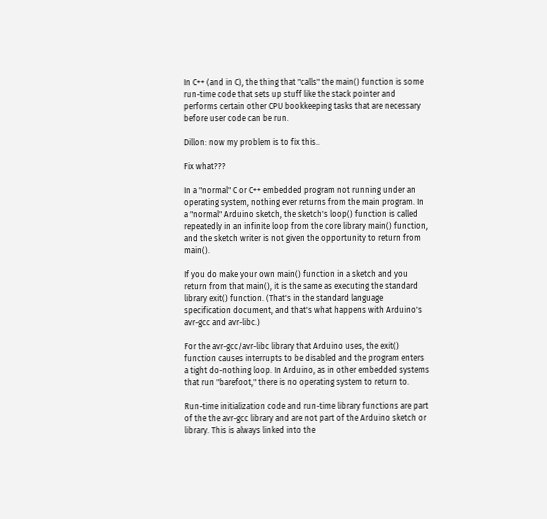In C++ (and in C), the thing that "calls" the main() function is some run-time code that sets up stuff like the stack pointer and performs certain other CPU bookkeeping tasks that are necessary before user code can be run.

Dillon: now my problem is to fix this..

Fix what???

In a "normal" C or C++ embedded program not running under an operating system, nothing ever returns from the main program. In a "normal" Arduino sketch, the sketch's loop() function is called repeatedly in an infinite loop from the core library main() function, and the sketch writer is not given the opportunity to return from main().

If you do make your own main() function in a sketch and you return from that main(), it is the same as executing the standard library exit() function. (That's in the standard language specification document, and that's what happens with Arduino's avr-gcc and avr-libc.)

For the avr-gcc/avr-libc library that Arduino uses, the exit() function causes interrupts to be disabled and the program enters a tight do-nothing loop. In Arduino, as in other embedded systems that run "barefoot," there is no operating system to return to.

Run-time initialization code and run-time library functions are part of the the avr-gcc library and are not part of the Arduino sketch or library. This is always linked into the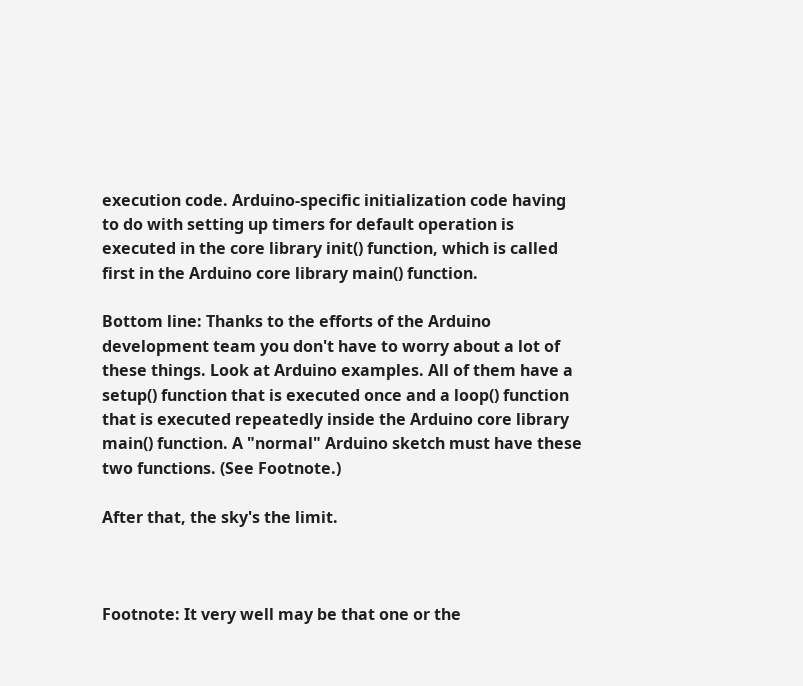execution code. Arduino-specific initialization code having to do with setting up timers for default operation is executed in the core library init() function, which is called first in the Arduino core library main() function.

Bottom line: Thanks to the efforts of the Arduino development team you don't have to worry about a lot of these things. Look at Arduino examples. All of them have a setup() function that is executed once and a loop() function that is executed repeatedly inside the Arduino core library main() function. A "normal" Arduino sketch must have these two functions. (See Footnote.)

After that, the sky's the limit.



Footnote: It very well may be that one or the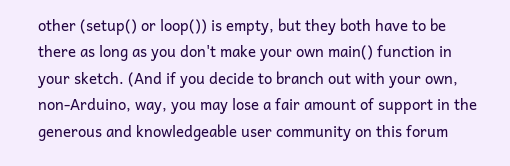other (setup() or loop()) is empty, but they both have to be there as long as you don't make your own main() function in your sketch. (And if you decide to branch out with your own, non-Arduino, way, you may lose a fair amount of support in the generous and knowledgeable user community on this forum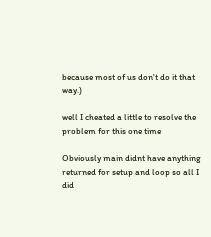because most of us don't do it that way.)

well I cheated a little to resolve the problem for this one time

Obviously main didnt have anything returned for setup and loop so all I did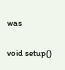was

void setup()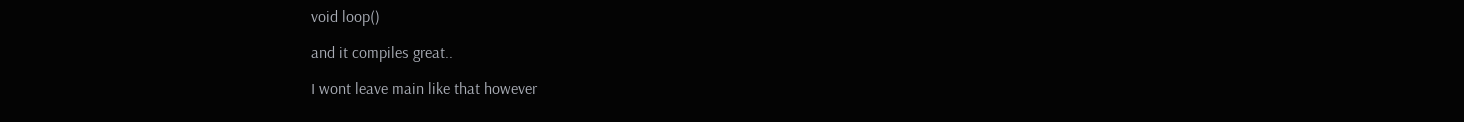void loop()

and it compiles great..

I wont leave main like that however